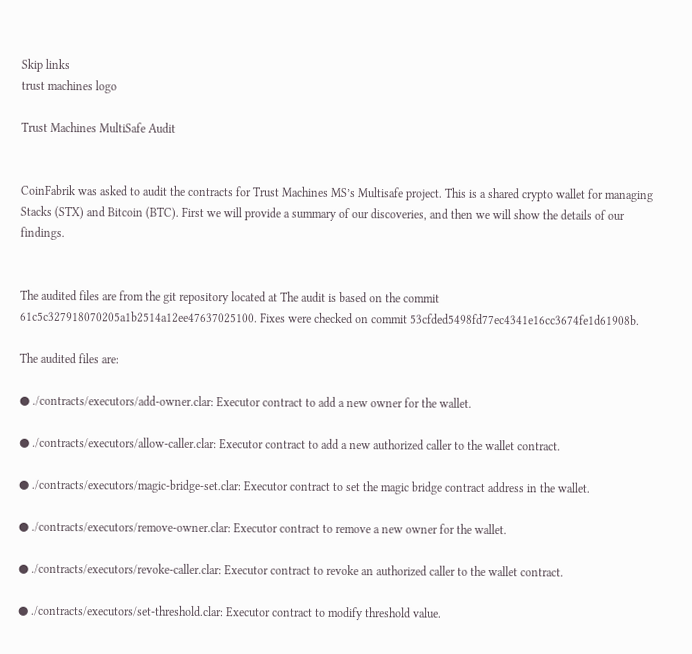Skip links
trust machines logo

Trust Machines MultiSafe Audit


CoinFabrik was asked to audit the contracts for Trust Machines MS’s Multisafe project. This is a shared crypto wallet for managing Stacks (STX) and Bitcoin (BTC). First we will provide a summary of our discoveries, and then we will show the details of our findings.


The audited files are from the git repository located at The audit is based on the commit 61c5c327918070205a1b2514a12ee47637025100. Fixes were checked on commit 53cfded5498fd77ec4341e16cc3674fe1d61908b.

The audited files are:

● ./contracts/executors/add-owner.clar: Executor contract to add a new owner for the wallet.

● ./contracts/executors/allow-caller.clar: Executor contract to add a new authorized caller to the wallet contract.

● ./contracts/executors/magic-bridge-set.clar: Executor contract to set the magic bridge contract address in the wallet.

● ./contracts/executors/remove-owner.clar: Executor contract to remove a new owner for the wallet.

● ./contracts/executors/revoke-caller.clar: Executor contract to revoke an authorized caller to the wallet contract.

● ./contracts/executors/set-threshold.clar: Executor contract to modify threshold value.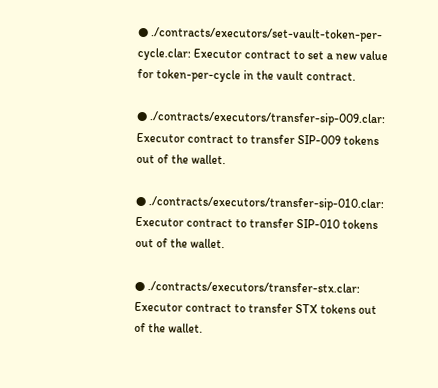● ./contracts/executors/set-vault-token-per-cycle.clar: Executor contract to set a new value for token-per-cycle in the vault contract.

● ./contracts/executors/transfer-sip-009.clar: Executor contract to transfer SIP-009 tokens out of the wallet.

● ./contracts/executors/transfer-sip-010.clar: Executor contract to transfer SIP-010 tokens out of the wallet.

● ./contracts/executors/transfer-stx.clar: Executor contract to transfer STX tokens out of the wallet.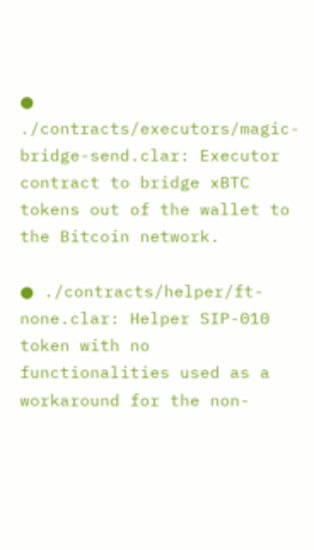● ./contracts/executors/magic-bridge-send.clar: Executor contract to bridge xBTC tokens out of the wallet to the Bitcoin network.

● ./contracts/helper/ft-none.clar: Helper SIP-010 token with no functionalities used as a workaround for the non-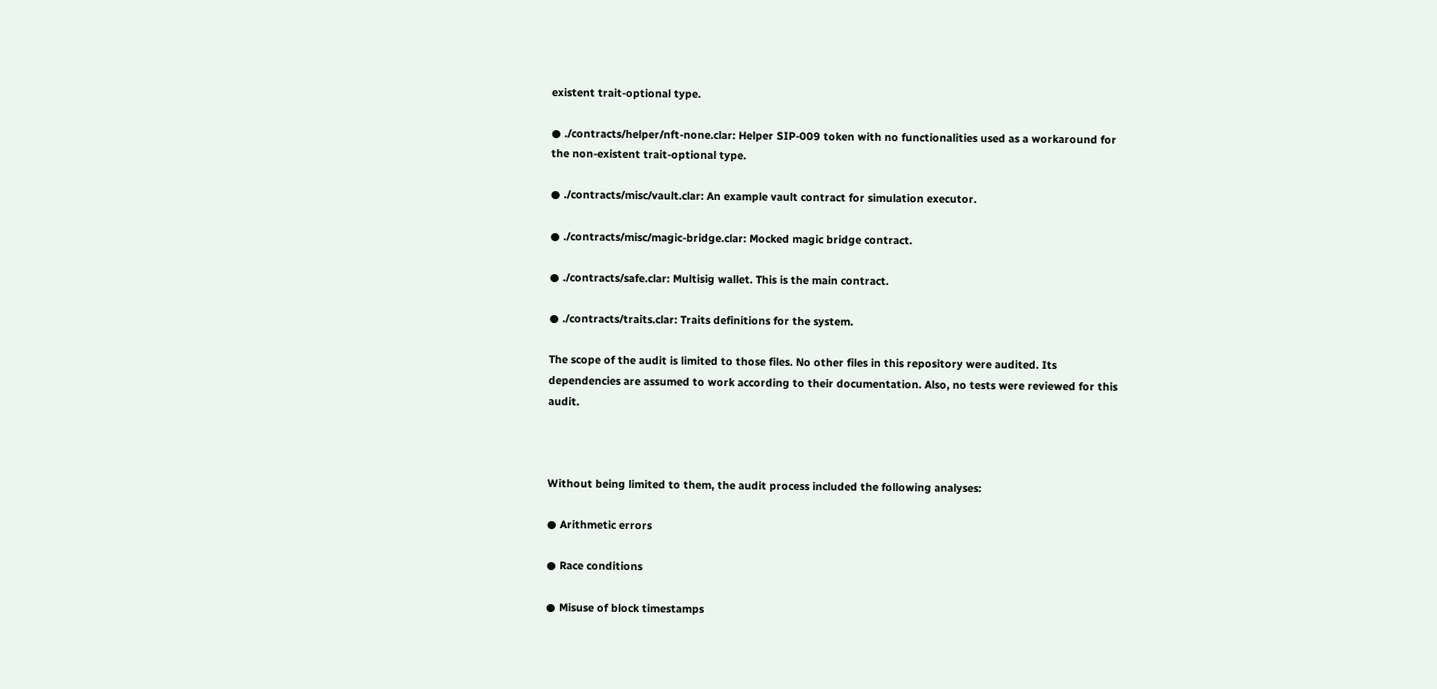existent trait-optional type.

● ./contracts/helper/nft-none.clar: Helper SIP-009 token with no functionalities used as a workaround for the non-existent trait-optional type.

● ./contracts/misc/vault.clar: An example vault contract for simulation executor.

● ./contracts/misc/magic-bridge.clar: Mocked magic bridge contract.

● ./contracts/safe.clar: Multisig wallet. This is the main contract.

● ./contracts/traits.clar: Traits definitions for the system.

The scope of the audit is limited to those files. No other files in this repository were audited. Its dependencies are assumed to work according to their documentation. Also, no tests were reviewed for this audit.



Without being limited to them, the audit process included the following analyses:

● Arithmetic errors

● Race conditions

● Misuse of block timestamps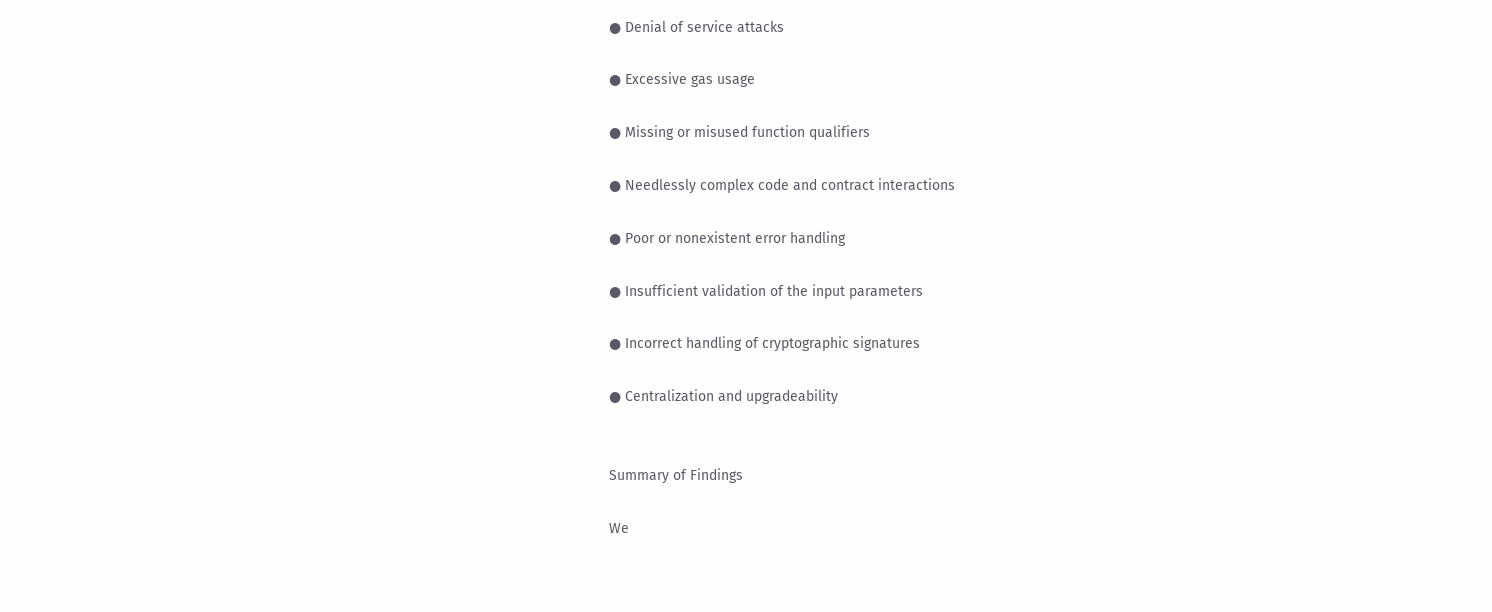● Denial of service attacks

● Excessive gas usage

● Missing or misused function qualifiers

● Needlessly complex code and contract interactions

● Poor or nonexistent error handling

● Insufficient validation of the input parameters

● Incorrect handling of cryptographic signatures

● Centralization and upgradeability


Summary of Findings

We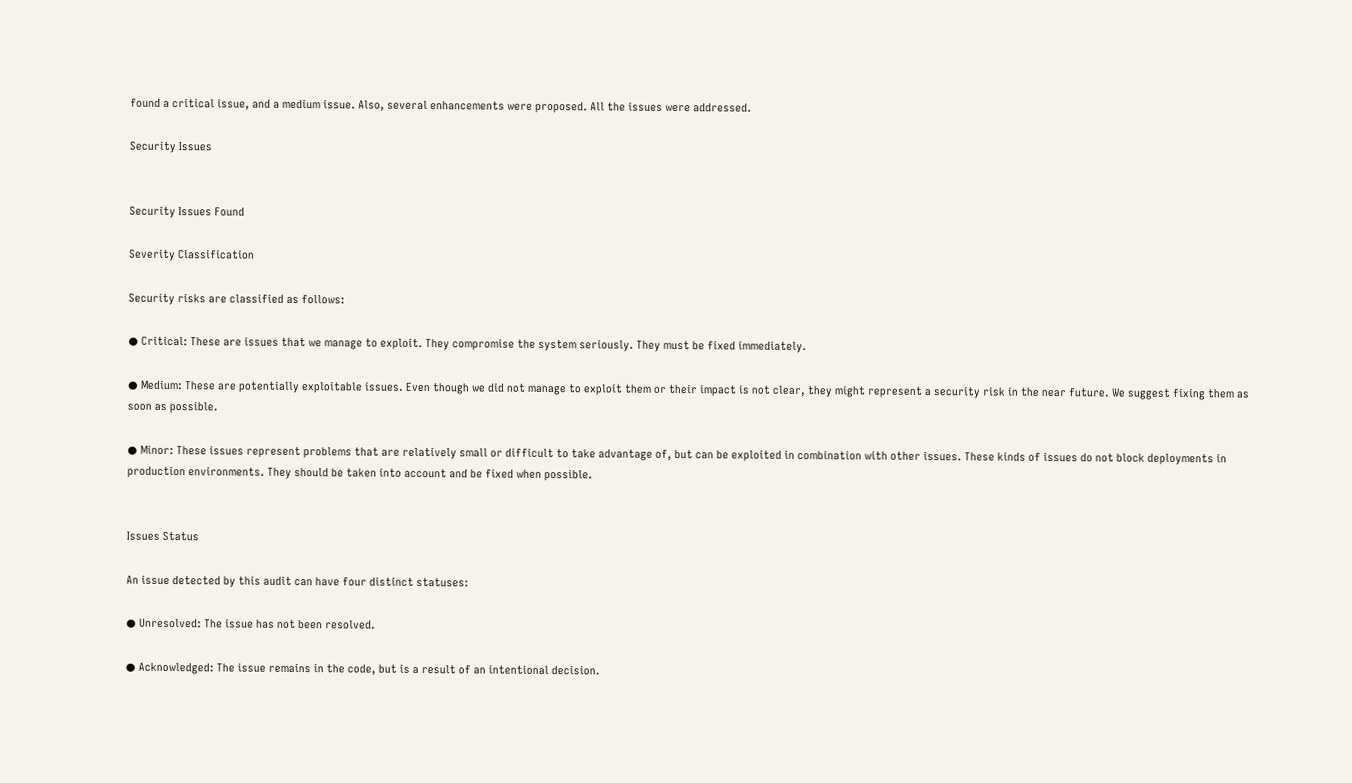found a critical issue, and a medium issue. Also, several enhancements were proposed. All the issues were addressed.

Security Issues


Security Issues Found

Severity Classification

Security risks are classified as follows:

● Critical: These are issues that we manage to exploit. They compromise the system seriously. They must be fixed immediately.

● Medium: These are potentially exploitable issues. Even though we did not manage to exploit them or their impact is not clear, they might represent a security risk in the near future. We suggest fixing them as soon as possible.

● Minor: These issues represent problems that are relatively small or difficult to take advantage of, but can be exploited in combination with other issues. These kinds of issues do not block deployments in production environments. They should be taken into account and be fixed when possible.


Issues Status

An issue detected by this audit can have four distinct statuses:

● Unresolved: The issue has not been resolved.

● Acknowledged: The issue remains in the code, but is a result of an intentional decision.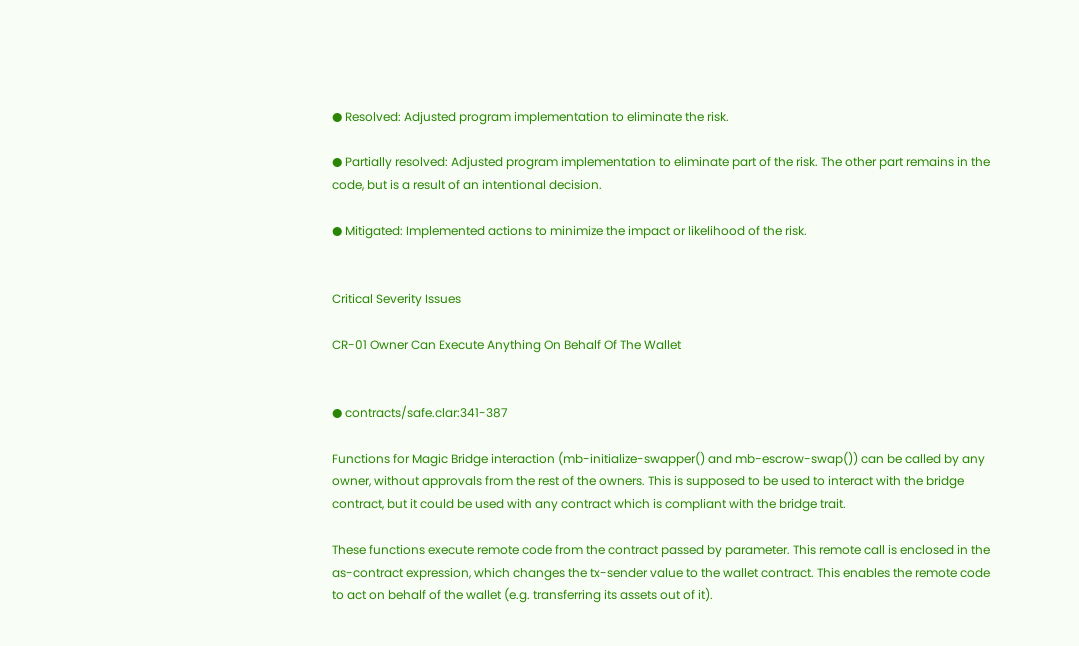● Resolved: Adjusted program implementation to eliminate the risk.

● Partially resolved: Adjusted program implementation to eliminate part of the risk. The other part remains in the code, but is a result of an intentional decision.

● Mitigated: Implemented actions to minimize the impact or likelihood of the risk.


Critical Severity Issues

CR-01 Owner Can Execute Anything On Behalf Of The Wallet


● contracts/safe.clar:341-387

Functions for Magic Bridge interaction (mb-initialize-swapper() and mb-escrow-swap()) can be called by any owner, without approvals from the rest of the owners. This is supposed to be used to interact with the bridge contract, but it could be used with any contract which is compliant with the bridge trait.

These functions execute remote code from the contract passed by parameter. This remote call is enclosed in the as-contract expression, which changes the tx-sender value to the wallet contract. This enables the remote code to act on behalf of the wallet (e.g. transferring its assets out of it).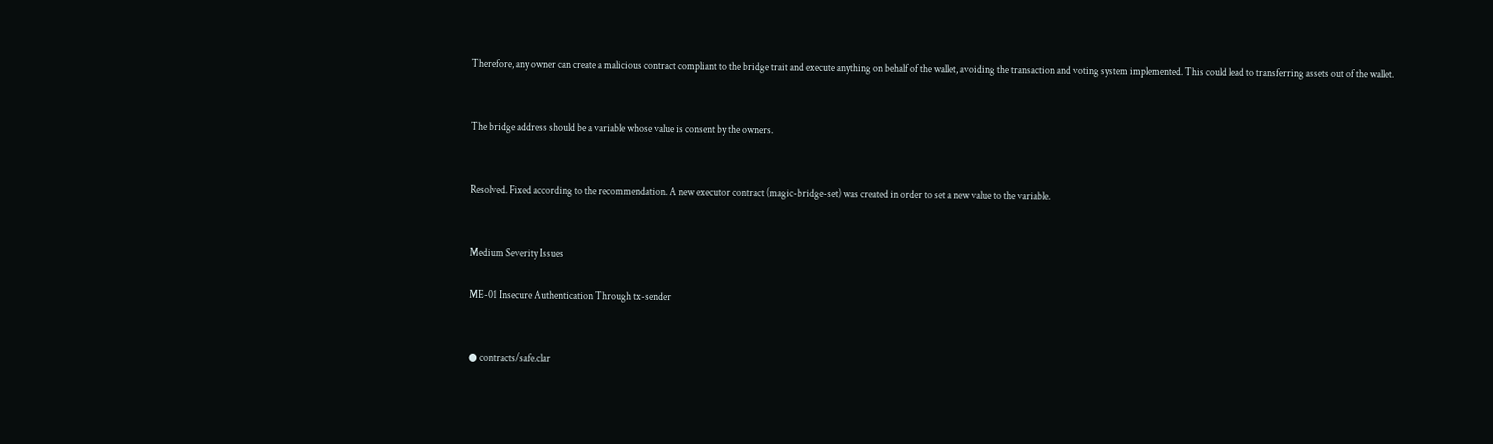Therefore, any owner can create a malicious contract compliant to the bridge trait and execute anything on behalf of the wallet, avoiding the transaction and voting system implemented. This could lead to transferring assets out of the wallet.


The bridge address should be a variable whose value is consent by the owners.


Resolved. Fixed according to the recommendation. A new executor contract (magic-bridge-set) was created in order to set a new value to the variable.


Medium Severity Issues

ME-01 Insecure Authentication Through tx-sender


● contracts/safe.clar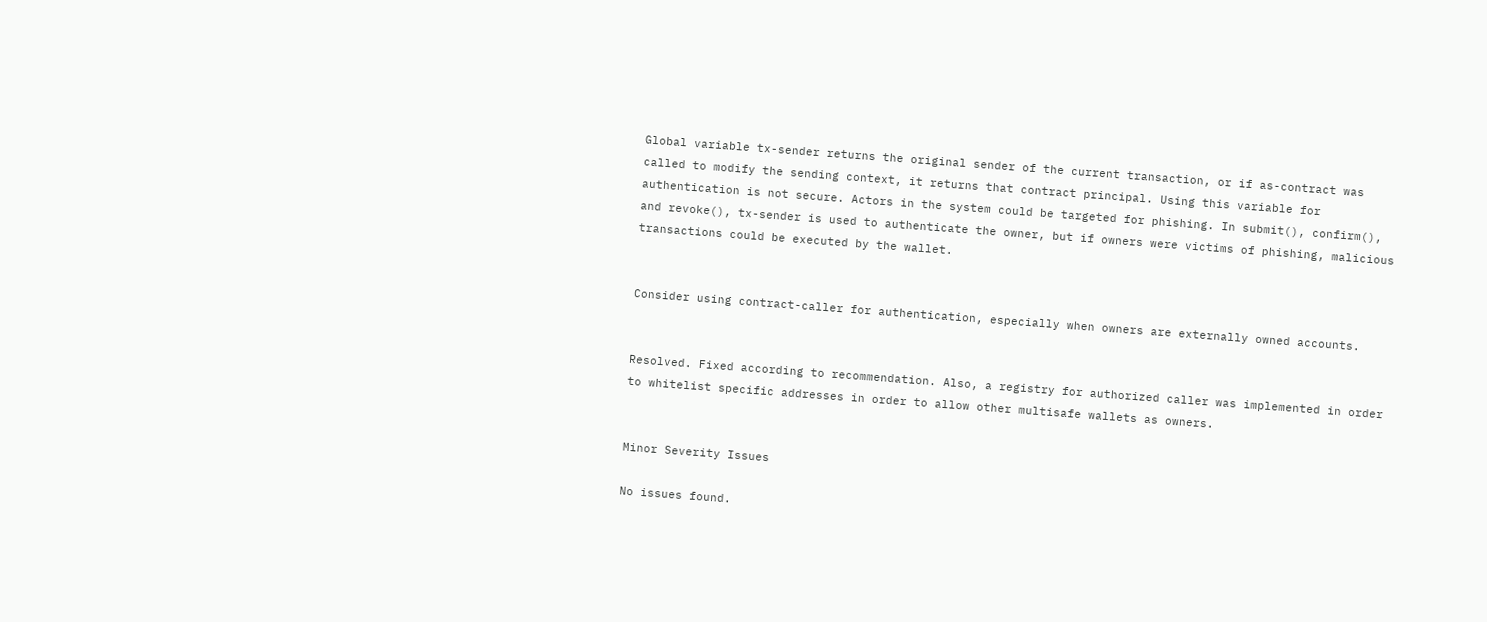Global variable tx-sender returns the original sender of the current transaction, or if as-contract was called to modify the sending context, it returns that contract principal. Using this variable for authentication is not secure. Actors in the system could be targeted for phishing. In submit(), confirm(), and revoke(), tx-sender is used to authenticate the owner, but if owners were victims of phishing, malicious transactions could be executed by the wallet.


Consider using contract-caller for authentication, especially when owners are externally owned accounts.


Resolved. Fixed according to recommendation. Also, a registry for authorized caller was implemented in order to whitelist specific addresses in order to allow other multisafe wallets as owners.


Minor Severity Issues

No issues found.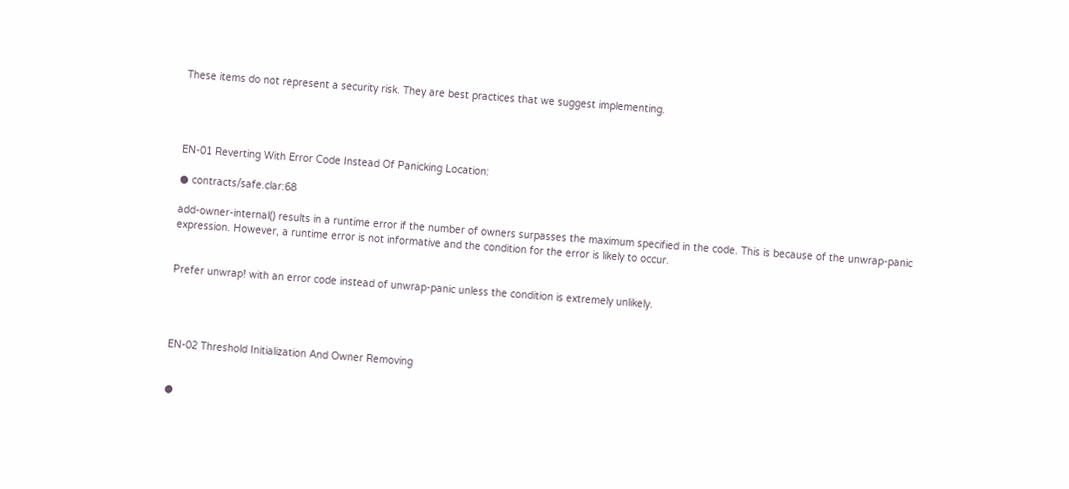These items do not represent a security risk. They are best practices that we suggest implementing.




EN-01 Reverting With Error Code Instead Of Panicking Location:

● contracts/safe.clar:68

add-owner-internal() results in a runtime error if the number of owners surpasses the maximum specified in the code. This is because of the unwrap-panic expression. However, a runtime error is not informative and the condition for the error is likely to occur.


Prefer unwrap! with an error code instead of unwrap-panic unless the condition is extremely unlikely.




EN-02 Threshold Initialization And Owner Removing


●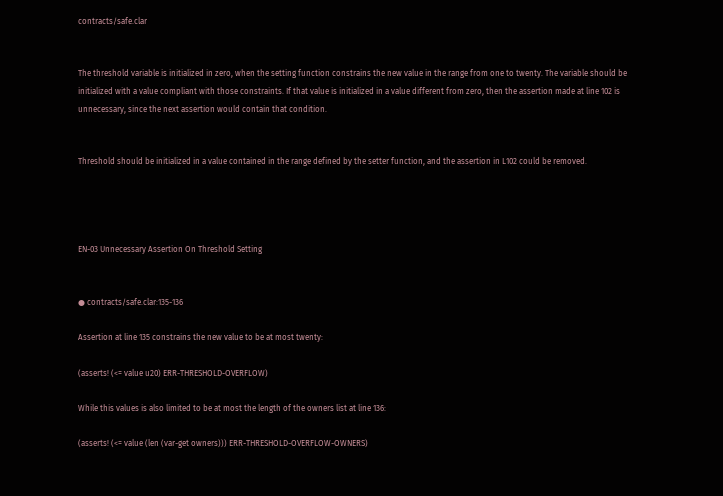contracts/safe.clar


The threshold variable is initialized in zero, when the setting function constrains the new value in the range from one to twenty. The variable should be initialized with a value compliant with those constraints. If that value is initialized in a value different from zero, then the assertion made at line 102 is unnecessary, since the next assertion would contain that condition.


Threshold should be initialized in a value contained in the range defined by the setter function, and the assertion in L102 could be removed.




EN-03 Unnecessary Assertion On Threshold Setting


● contracts/safe.clar:135-136

Assertion at line 135 constrains the new value to be at most twenty:

(asserts! (<= value u20) ERR-THRESHOLD-OVERFLOW)

While this values is also limited to be at most the length of the owners list at line 136:

(asserts! (<= value (len (var-get owners))) ERR-THRESHOLD-OVERFLOW-OWNERS)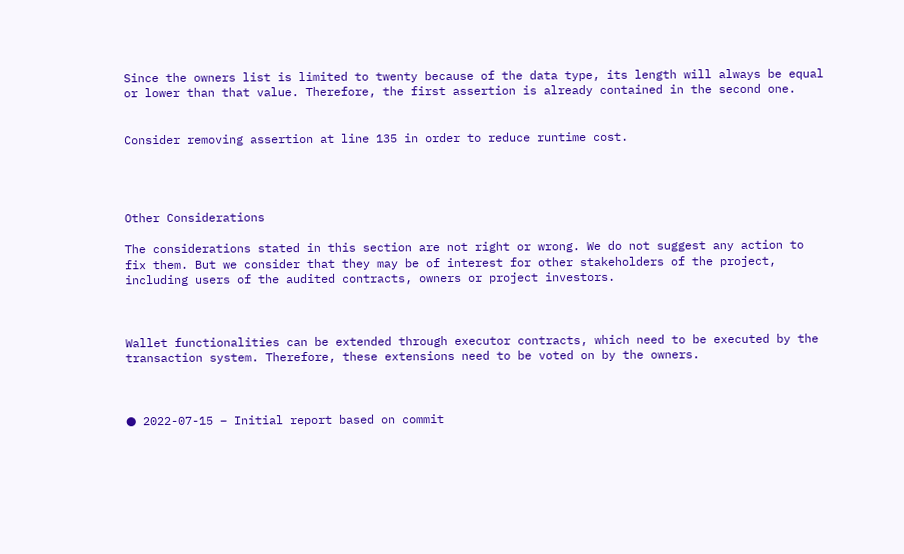Since the owners list is limited to twenty because of the data type, its length will always be equal or lower than that value. Therefore, the first assertion is already contained in the second one.


Consider removing assertion at line 135 in order to reduce runtime cost.




Other Considerations

The considerations stated in this section are not right or wrong. We do not suggest any action to fix them. But we consider that they may be of interest for other stakeholders of the project, including users of the audited contracts, owners or project investors.



Wallet functionalities can be extended through executor contracts, which need to be executed by the transaction system. Therefore, these extensions need to be voted on by the owners.



● 2022-07-15 – Initial report based on commit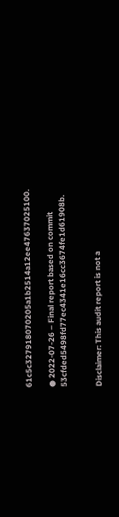61c5c327918070205a1b2514a12ee47637025100.

● 2022-07-26 – Final report based on commit 53cfded5498fd77ec4341e16cc3674fe1d61908b.


Disclaimer: This audit report is not a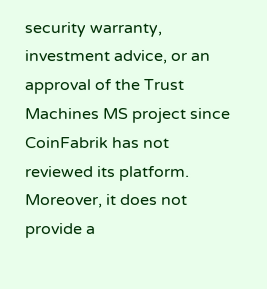security warranty, investment advice, or an approval of the Trust Machines MS project since CoinFabrik has not reviewed its platform. Moreover, it does not provide a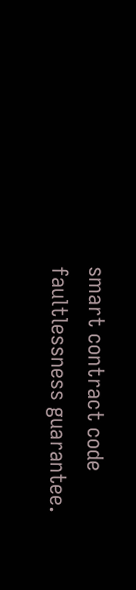smart contract code faultlessness guarantee.